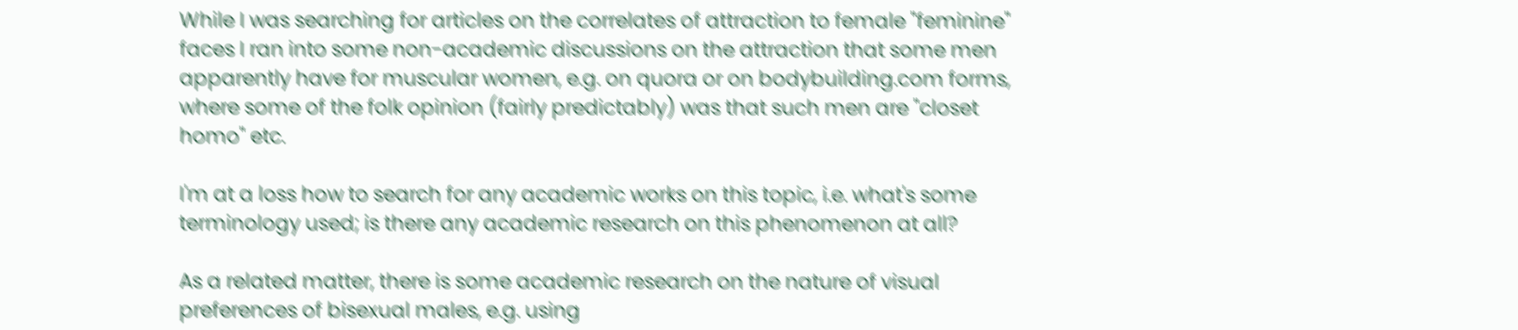While I was searching for articles on the correlates of attraction to female "feminine" faces I ran into some non-academic discussions on the attraction that some men apparently have for muscular women, e.g. on quora or on bodybuilding.com forms, where some of the folk opinion (fairly predictably) was that such men are "closet homo" etc.

I'm at a loss how to search for any academic works on this topic, i.e. what's some terminology used; is there any academic research on this phenomenon at all?

As a related matter, there is some academic research on the nature of visual preferences of bisexual males, e.g. using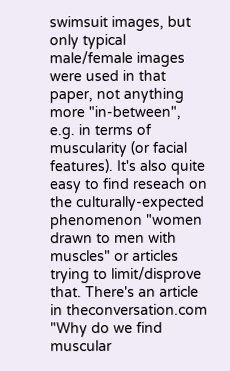swimsuit images, but only typical male/female images were used in that paper, not anything more "in-between", e.g. in terms of muscularity (or facial features). It's also quite easy to find reseach on the culturally-expected phenomenon "women drawn to men with muscles" or articles trying to limit/disprove that. There's an article in theconversation.com "Why do we find muscular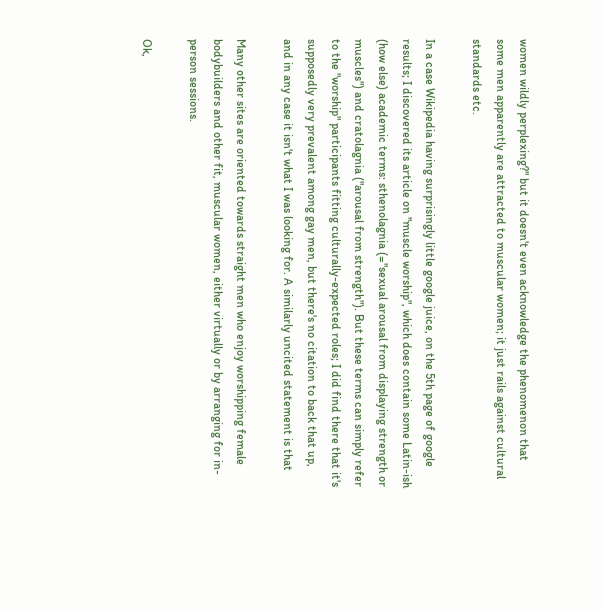women wildly perplexing?" but it doesn't even acknowledge the phenomenon that some men apparently are attracted to muscular women; it just rails against cultural standards etc.

In a case Wikipedia having surprisingly little google juice, on the 5th page of google results; I discovered its article on "muscle worship", which does contain some Latin-ish (how else) academic terms: sthenolagnia (="sexual arousal from displaying strength or muscles") and cratolagnia ("arousal from strength"). But these terms can simply refer to the "worship" participants fitting culturally-expected roles; I did find there that it's supposedly very prevalent among gay men, but there's no citation to back that up, and in any case it isn't what I was looking for. A similarly uncited statement is that

Many other sites are oriented towards straight men who enjoy worshipping female bodybuilders and other fit, muscular women, either virtually or by arranging for in-person sessions.

Ok,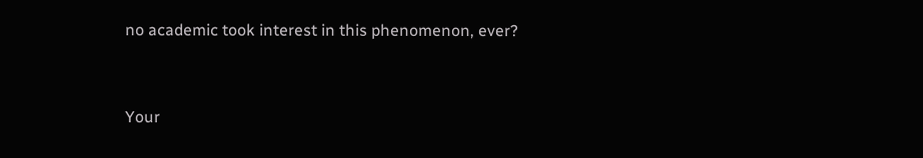no academic took interest in this phenomenon, ever?


Your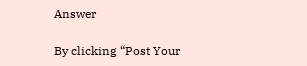Answer

By clicking “Post Your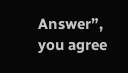Answer”, you agree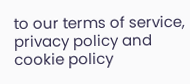to our terms of service, privacy policy and cookie policy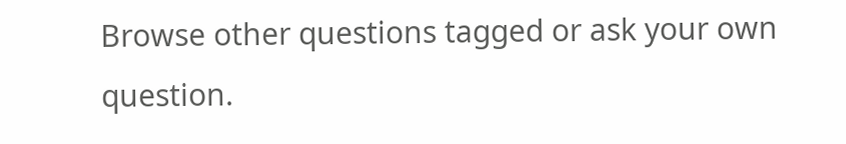Browse other questions tagged or ask your own question.